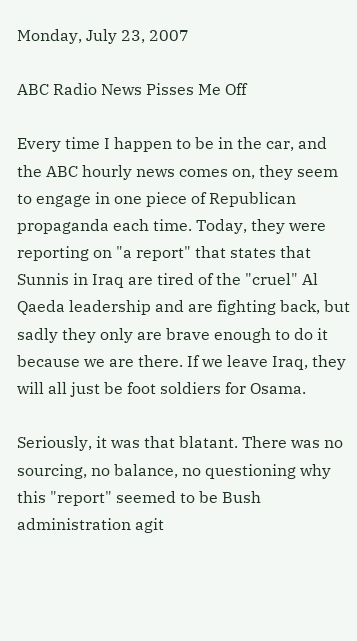Monday, July 23, 2007

ABC Radio News Pisses Me Off

Every time I happen to be in the car, and the ABC hourly news comes on, they seem to engage in one piece of Republican propaganda each time. Today, they were reporting on "a report" that states that Sunnis in Iraq are tired of the "cruel" Al Qaeda leadership and are fighting back, but sadly they only are brave enough to do it because we are there. If we leave Iraq, they will all just be foot soldiers for Osama.

Seriously, it was that blatant. There was no sourcing, no balance, no questioning why this "report" seemed to be Bush administration agit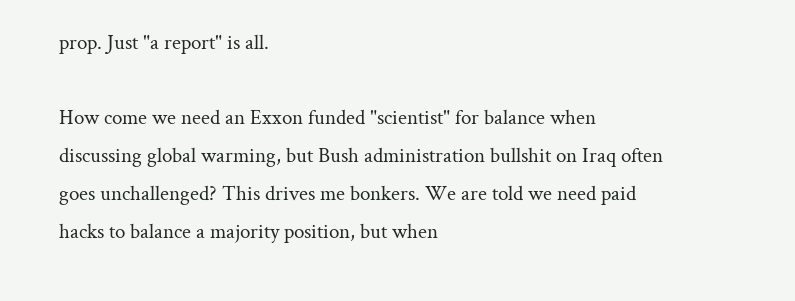prop. Just "a report" is all.

How come we need an Exxon funded "scientist" for balance when discussing global warming, but Bush administration bullshit on Iraq often goes unchallenged? This drives me bonkers. We are told we need paid hacks to balance a majority position, but when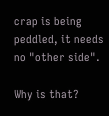crap is being peddled, it needs no "other side".

Why is that?